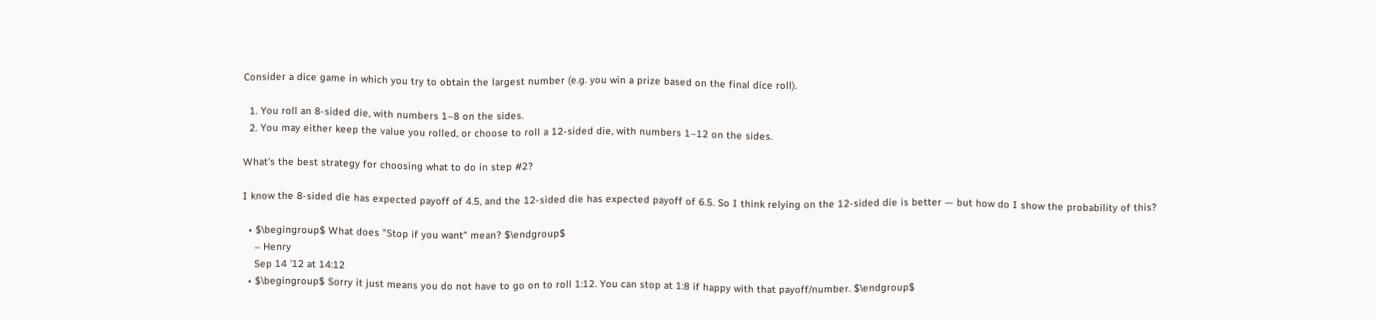Consider a dice game in which you try to obtain the largest number (e.g. you win a prize based on the final dice roll).

  1. You roll an 8-sided die, with numbers 1–8 on the sides.
  2. You may either keep the value you rolled, or choose to roll a 12-sided die, with numbers 1–12 on the sides.

What's the best strategy for choosing what to do in step #2?

I know the 8-sided die has expected payoff of 4.5, and the 12-sided die has expected payoff of 6.5. So I think relying on the 12-sided die is better — but how do I show the probability of this?

  • $\begingroup$ What does "Stop if you want" mean? $\endgroup$
    – Henry
    Sep 14 '12 at 14:12
  • $\begingroup$ Sorry it just means you do not have to go on to roll 1:12. You can stop at 1:8 if happy with that payoff/number. $\endgroup$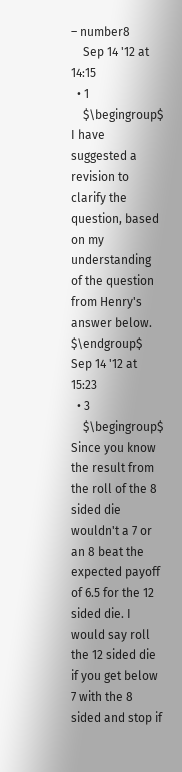– number8
    Sep 14 '12 at 14:15
  • 1
    $\begingroup$ I have suggested a revision to clarify the question, based on my understanding of the question from Henry's answer below. $\endgroup$ Sep 14 '12 at 15:23
  • 3
    $\begingroup$ Since you know the result from the roll of the 8 sided die wouldn't a 7 or an 8 beat the expected payoff of 6.5 for the 12 sided die. I would say roll the 12 sided die if you get below 7 with the 8 sided and stop if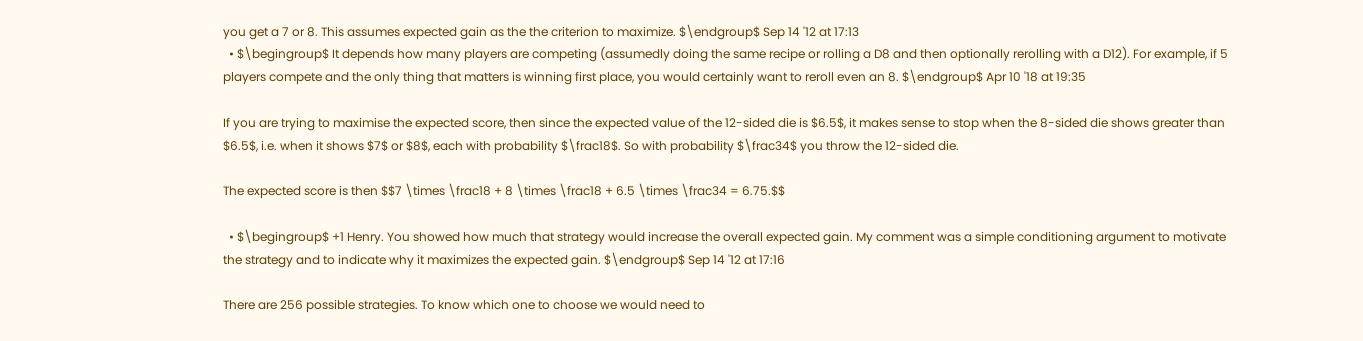you get a 7 or 8. This assumes expected gain as the the criterion to maximize. $\endgroup$ Sep 14 '12 at 17:13
  • $\begingroup$ It depends how many players are competing (assumedly doing the same recipe or rolling a D8 and then optionally rerolling with a D12). For example, if 5 players compete and the only thing that matters is winning first place, you would certainly want to reroll even an 8. $\endgroup$ Apr 10 '18 at 19:35

If you are trying to maximise the expected score, then since the expected value of the 12-sided die is $6.5$, it makes sense to stop when the 8-sided die shows greater than $6.5$, i.e. when it shows $7$ or $8$, each with probability $\frac18$. So with probability $\frac34$ you throw the 12-sided die.

The expected score is then $$7 \times \frac18 + 8 \times \frac18 + 6.5 \times \frac34 = 6.75.$$

  • $\begingroup$ +1 Henry. You showed how much that strategy would increase the overall expected gain. My comment was a simple conditioning argument to motivate the strategy and to indicate why it maximizes the expected gain. $\endgroup$ Sep 14 '12 at 17:16

There are 256 possible strategies. To know which one to choose we would need to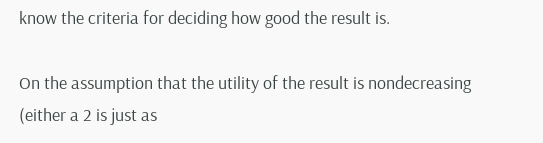know the criteria for deciding how good the result is.

On the assumption that the utility of the result is nondecreasing (either a 2 is just as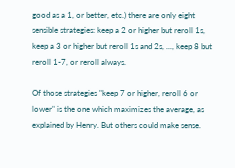good as a 1, or better, etc.) there are only eight sensible strategies: keep a 2 or higher but reroll 1s, keep a 3 or higher but reroll 1s and 2s, ..., keep 8 but reroll 1-7, or reroll always.

Of those strategies "keep 7 or higher, reroll 6 or lower" is the one which maximizes the average, as explained by Henry. But others could make sense.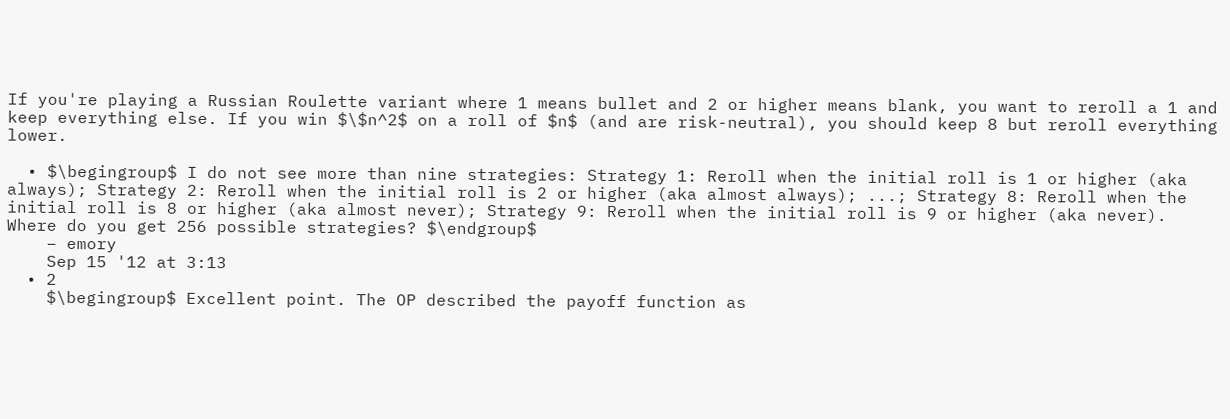If you're playing a Russian Roulette variant where 1 means bullet and 2 or higher means blank, you want to reroll a 1 and keep everything else. If you win $\$n^2$ on a roll of $n$ (and are risk-neutral), you should keep 8 but reroll everything lower.

  • $\begingroup$ I do not see more than nine strategies: Strategy 1: Reroll when the initial roll is 1 or higher (aka always); Strategy 2: Reroll when the initial roll is 2 or higher (aka almost always); ...; Strategy 8: Reroll when the initial roll is 8 or higher (aka almost never); Strategy 9: Reroll when the initial roll is 9 or higher (aka never). Where do you get 256 possible strategies? $\endgroup$
    – emory
    Sep 15 '12 at 3:13
  • 2
    $\begingroup$ Excellent point. The OP described the payoff function as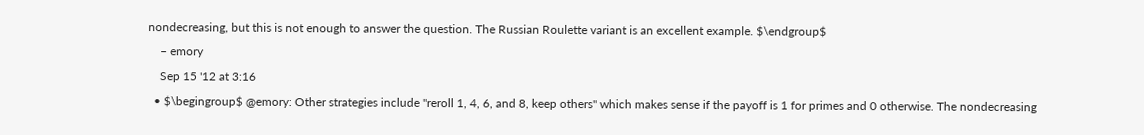nondecreasing, but this is not enough to answer the question. The Russian Roulette variant is an excellent example. $\endgroup$
    – emory
    Sep 15 '12 at 3:16
  • $\begingroup$ @emory: Other strategies include "reroll 1, 4, 6, and 8, keep others" which makes sense if the payoff is 1 for primes and 0 otherwise. The nondecreasing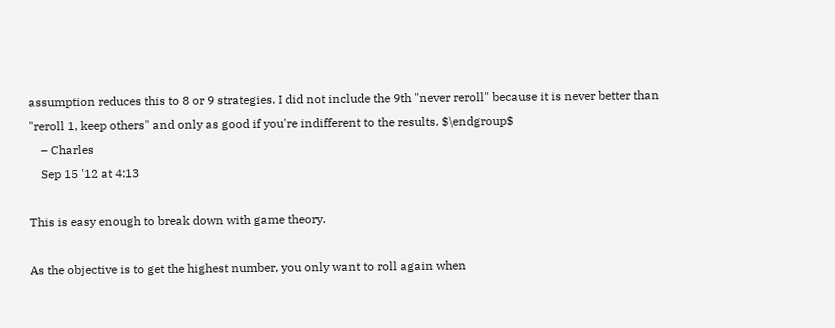assumption reduces this to 8 or 9 strategies. I did not include the 9th "never reroll" because it is never better than "reroll 1, keep others" and only as good if you're indifferent to the results. $\endgroup$
    – Charles
    Sep 15 '12 at 4:13

This is easy enough to break down with game theory.

As the objective is to get the highest number, you only want to roll again when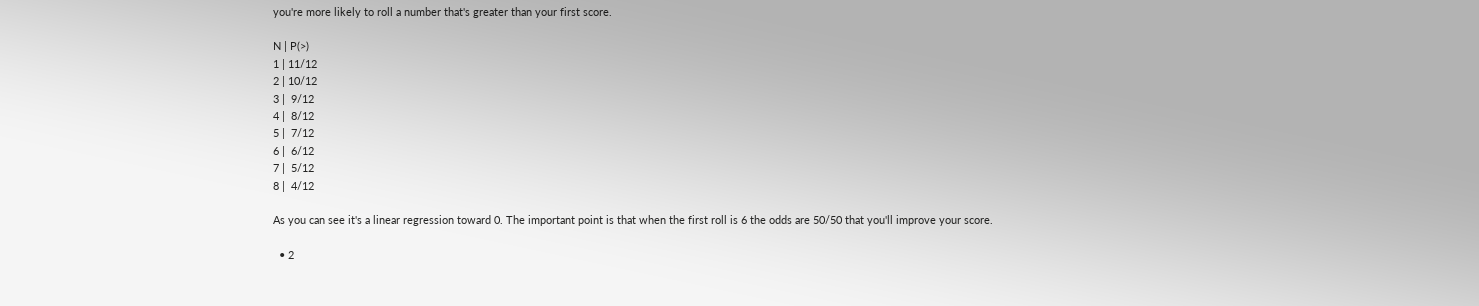you're more likely to roll a number that's greater than your first score.

N | P(>)
1 | 11/12
2 | 10/12
3 |  9/12
4 |  8/12
5 |  7/12
6 |  6/12
7 |  5/12
8 |  4/12

As you can see it's a linear regression toward 0. The important point is that when the first roll is 6 the odds are 50/50 that you'll improve your score.

  • 2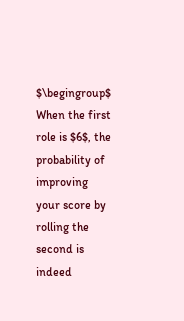$\begingroup$ When the first role is $6$, the probability of improving your score by rolling the second is indeed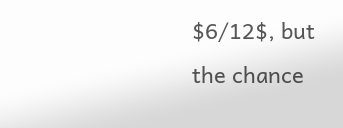$6/12$, but the chance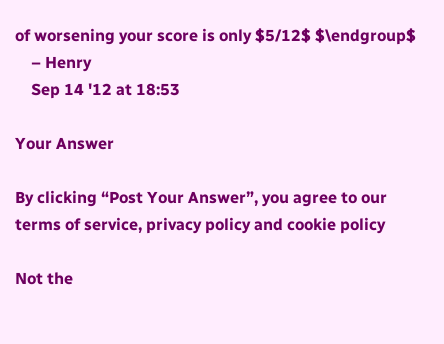of worsening your score is only $5/12$ $\endgroup$
    – Henry
    Sep 14 '12 at 18:53

Your Answer

By clicking “Post Your Answer”, you agree to our terms of service, privacy policy and cookie policy

Not the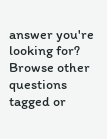answer you're looking for? Browse other questions tagged or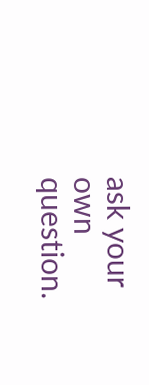ask your own question.